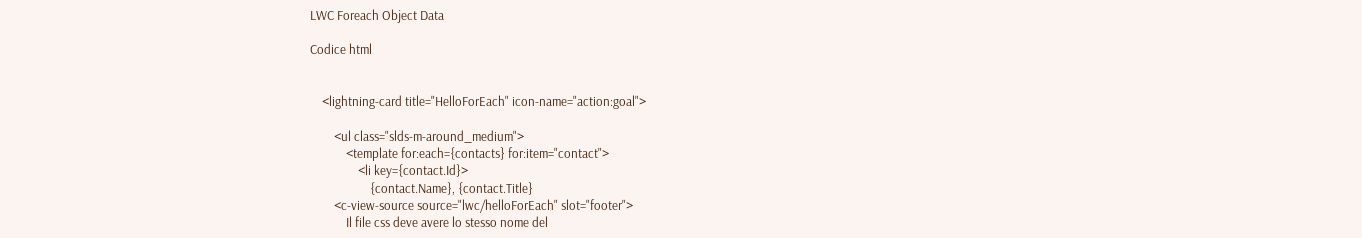LWC Foreach Object Data

Codice html


    <lightning-card title="HelloForEach" icon-name="action:goal">

        <ul class="slds-m-around_medium">
            <template for:each={contacts} for:item="contact">
                <li key={contact.Id}>
                    {contact.Name}, {contact.Title}
        <c-view-source source="lwc/helloForEach" slot="footer">
            Il file css deve avere lo stesso nome del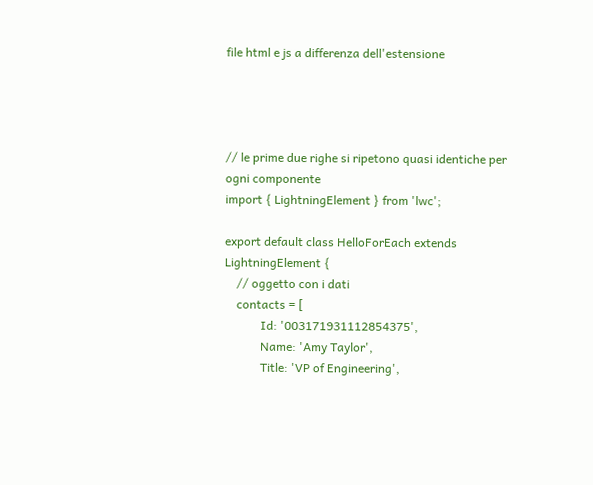file html e js a differenza dell'estensione




// le prime due righe si ripetono quasi identiche per ogni componente
import { LightningElement } from 'lwc';

export default class HelloForEach extends LightningElement {
    // oggetto con i dati
    contacts = [
            Id: '003171931112854375',
            Name: 'Amy Taylor',
            Title: 'VP of Engineering',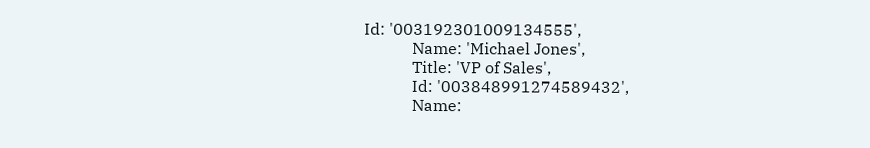Id: '003192301009134555',
            Name: 'Michael Jones',
            Title: 'VP of Sales',
            Id: '003848991274589432',
            Name: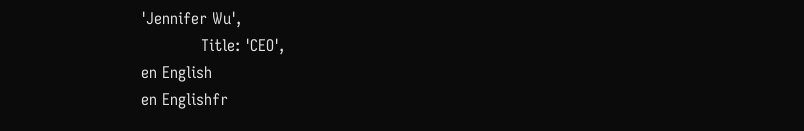'Jennifer Wu',
            Title: 'CEO',
en English
en Englishfr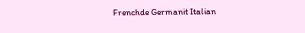Frenchde Germanit Italian